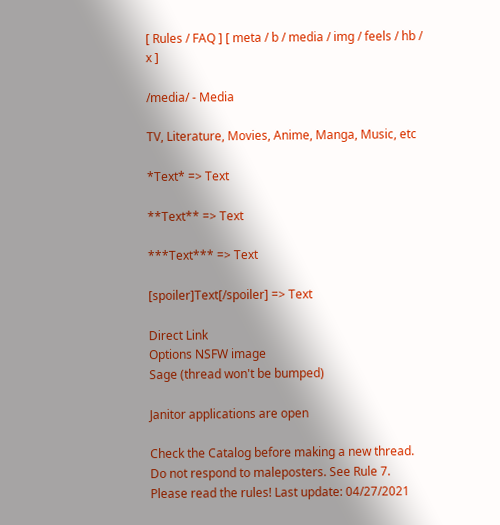[ Rules / FAQ ] [ meta / b / media / img / feels / hb / x ]

/media/ - Media

TV, Literature, Movies, Anime, Manga, Music, etc

*Text* => Text

**Text** => Text

***Text*** => Text

[spoiler]Text[/spoiler] => Text

Direct Link
Options NSFW image
Sage (thread won't be bumped)

Janitor applications are open

Check the Catalog before making a new thread.
Do not respond to maleposters. See Rule 7.
Please read the rules! Last update: 04/27/2021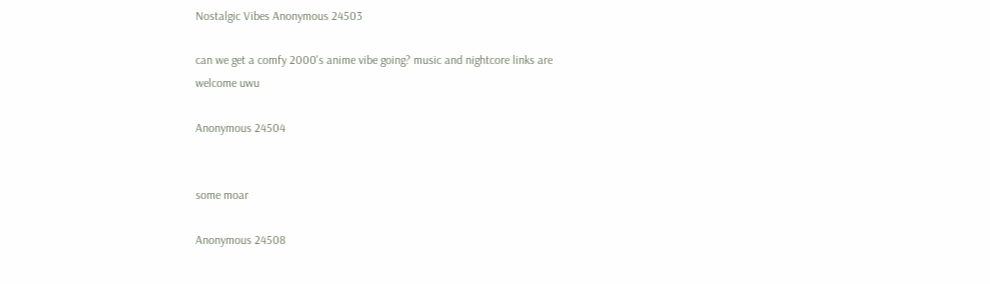Nostalgic Vibes Anonymous 24503

can we get a comfy 2000's anime vibe going? music and nightcore links are welcome uwu

Anonymous 24504


some moar

Anonymous 24508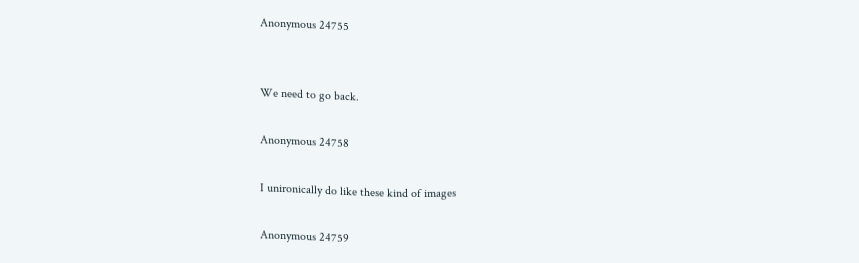Anonymous 24755


We need to go back.

Anonymous 24758

I unironically do like these kind of images

Anonymous 24759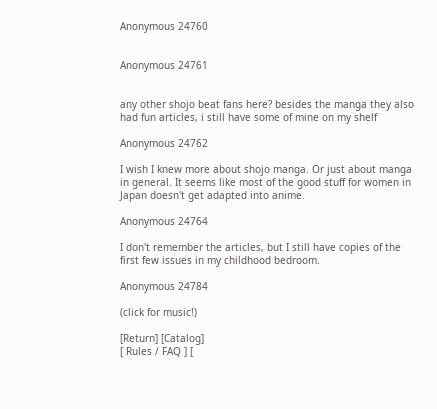Anonymous 24760


Anonymous 24761


any other shojo beat fans here? besides the manga they also had fun articles, i still have some of mine on my shelf

Anonymous 24762

I wish I knew more about shojo manga. Or just about manga in general. It seems like most of the good stuff for women in Japan doesn't get adapted into anime.

Anonymous 24764

I don't remember the articles, but I still have copies of the first few issues in my childhood bedroom.

Anonymous 24784

(click for music!)

[Return] [Catalog]
[ Rules / FAQ ] [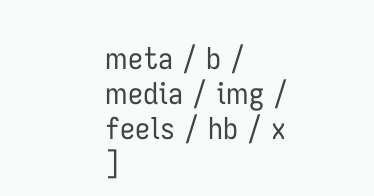meta / b / media / img / feels / hb / x ]